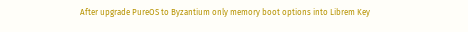After upgrade PureOS to Byzantium only memory boot options into Librem Key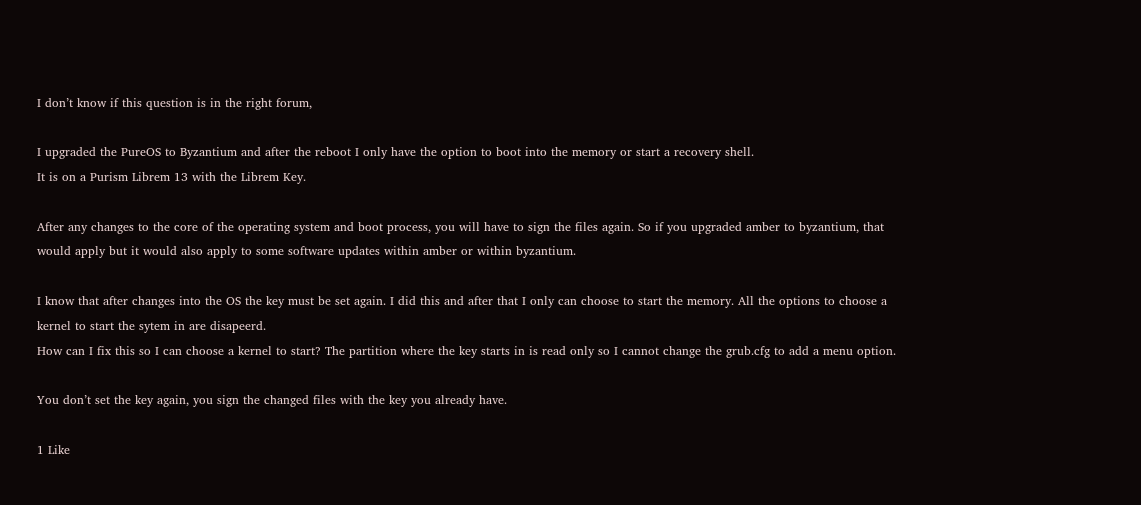I don’t know if this question is in the right forum,

I upgraded the PureOS to Byzantium and after the reboot I only have the option to boot into the memory or start a recovery shell.
It is on a Purism Librem 13 with the Librem Key.

After any changes to the core of the operating system and boot process, you will have to sign the files again. So if you upgraded amber to byzantium, that would apply but it would also apply to some software updates within amber or within byzantium.

I know that after changes into the OS the key must be set again. I did this and after that I only can choose to start the memory. All the options to choose a kernel to start the sytem in are disapeerd.
How can I fix this so I can choose a kernel to start? The partition where the key starts in is read only so I cannot change the grub.cfg to add a menu option.

You don’t set the key again, you sign the changed files with the key you already have.

1 Like